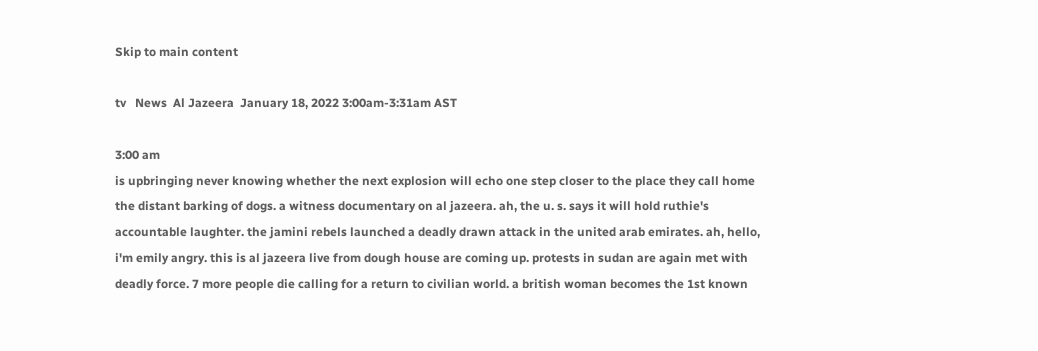Skip to main content

tv   News  Al Jazeera  January 18, 2022 3:00am-3:31am AST

3:00 am
is upbringing never knowing whether the next explosion will echo one step closer to the place they call home the distant barking of dogs. a witness documentary on al jazeera. ah, the u. s. says it will hold ruthie's accountable laughter. the jamini rebels launched a deadly drawn attack in the united arab emirates. ah, hello, i'm emily angry. this is al jazeera live from dough house are coming up. protests in sudan are again met with deadly force. 7 more people die calling for a return to civilian world. a british woman becomes the 1st known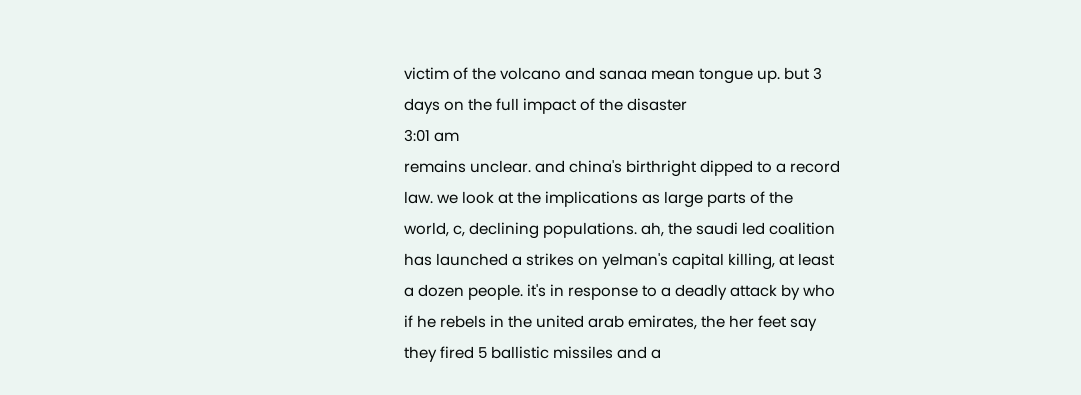victim of the volcano and sanaa mean tongue up. but 3 days on the full impact of the disaster
3:01 am
remains unclear. and china's birthright dipped to a record law. we look at the implications as large parts of the world, c, declining populations. ah, the saudi led coalition has launched a strikes on yelman's capital killing, at least a dozen people. it's in response to a deadly attack by who if he rebels in the united arab emirates, the her feet say they fired 5 ballistic missiles and a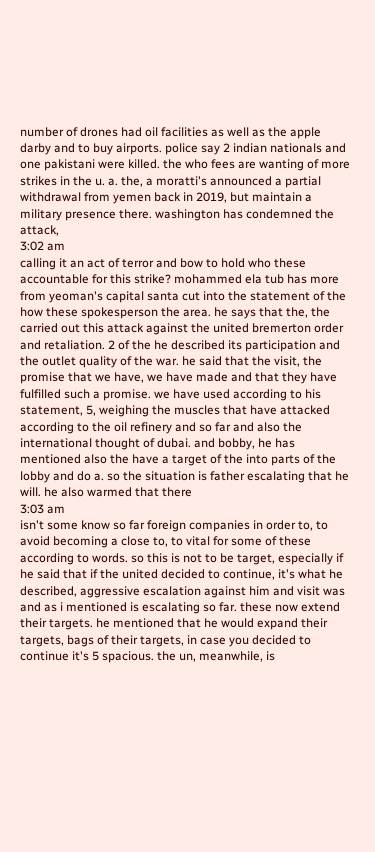number of drones had oil facilities as well as the apple darby and to buy airports. police say 2 indian nationals and one pakistani were killed. the who fees are wanting of more strikes in the u. a. the, a moratti's announced a partial withdrawal from yemen back in 2019, but maintain a military presence there. washington has condemned the attack,
3:02 am
calling it an act of terror and bow to hold who these accountable for this strike? mohammed ela tub has more from yeoman's capital santa cut into the statement of the how these spokesperson the area. he says that the, the carried out this attack against the united bremerton order and retaliation. 2 of the he described its participation and the outlet quality of the war. he said that the visit, the promise that we have, we have made and that they have fulfilled such a promise. we have used according to his statement, 5, weighing the muscles that have attacked according to the oil refinery and so far and also the international thought of dubai. and bobby, he has mentioned also the have a target of the into parts of the lobby and do a. so the situation is father escalating that he will. he also warmed that there
3:03 am
isn't some know so far foreign companies in order to, to avoid becoming a close to, to vital for some of these according to words. so this is not to be target, especially if he said that if the united decided to continue, it's what he described, aggressive escalation against him and visit was and as i mentioned is escalating so far. these now extend their targets. he mentioned that he would expand their targets, bags of their targets, in case you decided to continue it's 5 spacious. the un, meanwhile, is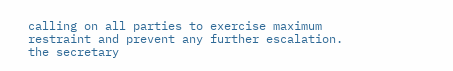calling on all parties to exercise maximum restraint and prevent any further escalation. the secretary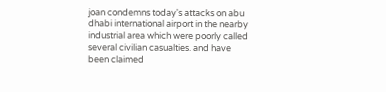joan condemns today's attacks on abu dhabi international airport in the nearby industrial area which were poorly called several civilian casualties. and have been claimed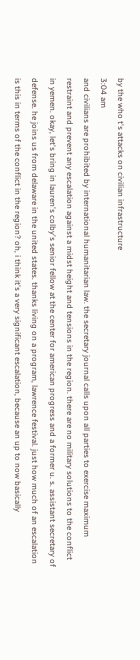by the who t's attacks on civilian infrastructure
3:04 am
and civilians are prohibited by international humanitarian law. the secretary journal calls upon all parties to exercise maximum restraint and prevent any escalation against a midst height and tensions in the region. there are no military solutions to the conflict in yemen. okay, let's bring in lauren's colby's senior fellow at the center for american progress and a former u. s. assistant secretary of defense. he joins us from delaware in the united states. thanks living on a program, lawrence festival. just how much of an escalation is this in terms of the conflict in the region? oh, i think it's a very significant escalation, because an up to now basically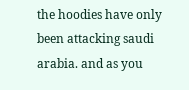the hoodies have only been attacking saudi arabia. and as you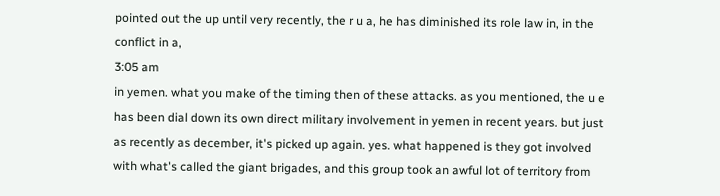pointed out the up until very recently, the r u a, he has diminished its role law in, in the conflict in a,
3:05 am
in yemen. what you make of the timing then of these attacks. as you mentioned, the u e has been dial down its own direct military involvement in yemen in recent years. but just as recently as december, it's picked up again. yes. what happened is they got involved with what's called the giant brigades, and this group took an awful lot of territory from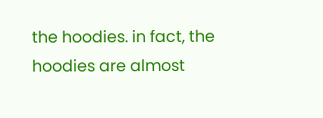the hoodies. in fact, the hoodies are almost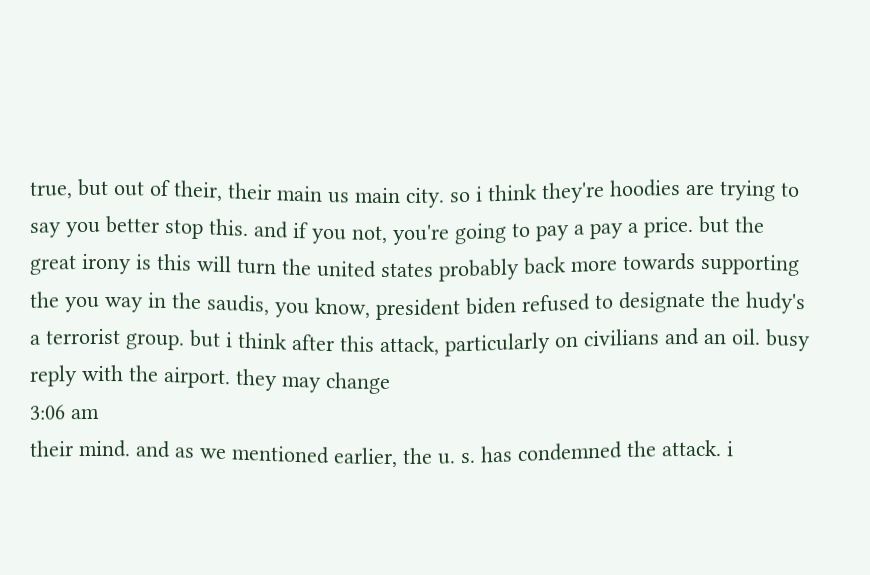true, but out of their, their main us main city. so i think they're hoodies are trying to say you better stop this. and if you not, you're going to pay a pay a price. but the great irony is this will turn the united states probably back more towards supporting the you way in the saudis, you know, president biden refused to designate the hudy's a terrorist group. but i think after this attack, particularly on civilians and an oil. busy reply with the airport. they may change
3:06 am
their mind. and as we mentioned earlier, the u. s. has condemned the attack. i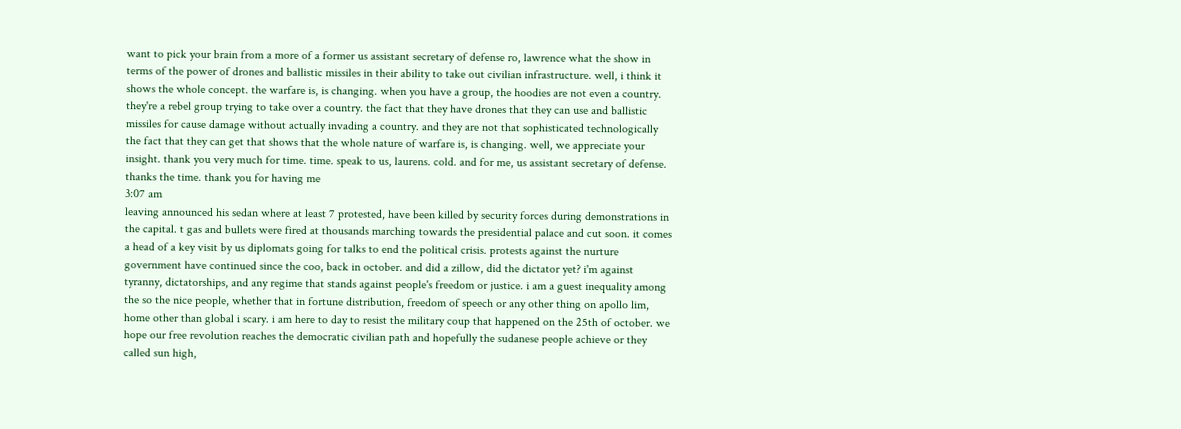want to pick your brain from a more of a former us assistant secretary of defense ro, lawrence what the show in terms of the power of drones and ballistic missiles in their ability to take out civilian infrastructure. well, i think it shows the whole concept. the warfare is, is changing. when you have a group, the hoodies are not even a country. they're a rebel group trying to take over a country. the fact that they have drones that they can use and ballistic missiles for cause damage without actually invading a country. and they are not that sophisticated technologically the fact that they can get that shows that the whole nature of warfare is, is changing. well, we appreciate your insight. thank you very much for time. time. speak to us, laurens. cold. and for me, us assistant secretary of defense. thanks the time. thank you for having me
3:07 am
leaving announced his sedan where at least 7 protested, have been killed by security forces during demonstrations in the capital. t gas and bullets were fired at thousands marching towards the presidential palace and cut soon. it comes a head of a key visit by us diplomats going for talks to end the political crisis. protests against the nurture government have continued since the coo, back in october. and did a zillow, did the dictator yet? i'm against tyranny, dictatorships, and any regime that stands against people's freedom or justice. i am a guest inequality among the so the nice people, whether that in fortune distribution, freedom of speech or any other thing on apollo lim, home other than global i scary. i am here to day to resist the military coup that happened on the 25th of october. we hope our free revolution reaches the democratic civilian path and hopefully the sudanese people achieve or they called sun high,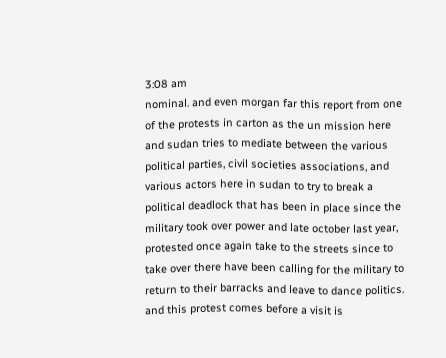3:08 am
nominal. and even morgan far this report from one of the protests in carton as the un mission here and sudan tries to mediate between the various political parties, civil societies associations, and various actors here in sudan to try to break a political deadlock that has been in place since the military took over power and late october last year, protested once again take to the streets since to take over there have been calling for the military to return to their barracks and leave to dance politics. and this protest comes before a visit is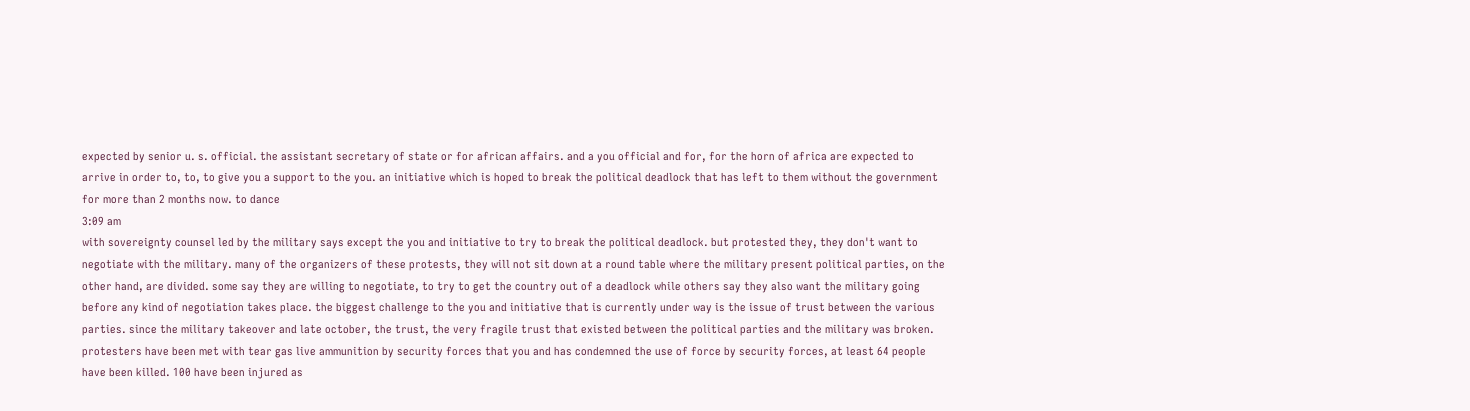expected by senior u. s. official. the assistant secretary of state or for african affairs. and a you official and for, for the horn of africa are expected to arrive in order to, to, to give you a support to the you. an initiative which is hoped to break the political deadlock that has left to them without the government for more than 2 months now. to dance
3:09 am
with sovereignty counsel led by the military says except the you and initiative to try to break the political deadlock. but protested they, they don't want to negotiate with the military. many of the organizers of these protests, they will not sit down at a round table where the military present political parties, on the other hand, are divided. some say they are willing to negotiate, to try to get the country out of a deadlock while others say they also want the military going before any kind of negotiation takes place. the biggest challenge to the you and initiative that is currently under way is the issue of trust between the various parties. since the military takeover and late october, the trust, the very fragile trust that existed between the political parties and the military was broken. protesters have been met with tear gas live ammunition by security forces that you and has condemned the use of force by security forces, at least 64 people have been killed. 100 have been injured as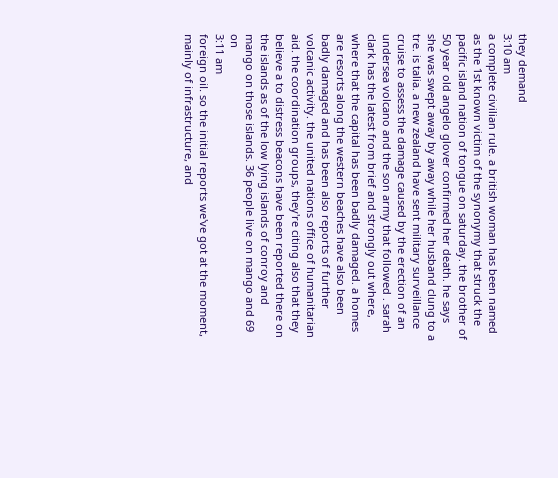they demand
3:10 am
a complete civilian rule. a british woman has been named as the 1st known victim of the synonymy that struck the pacific island nation of tongue on saturday. the brother of 50 year old angelo glover confirmed her death. he says she was swept away by away while her husband clung to a tre. is talia. a new zealand have sent military surveillance cruise to assess the damage caused by the erection of an undersea volcano and the son army that followed . sarah clark has the latest from brief and strongly out where, where that the capital has been badly damaged. a homes are resorts along the western beaches have also been badly damaged and has been also reports of further volcanic activity. the united nations office of humanitarian aid. the coordination groups, they're citing also that they believe a to distress beacons have been reported there on the islands as of the low lying islands of conroy and mango on those islands. 36 people live on mango and 69 on
3:11 am
foreign oil. so the initial reports we've got at the moment, mainly of infrastructure, and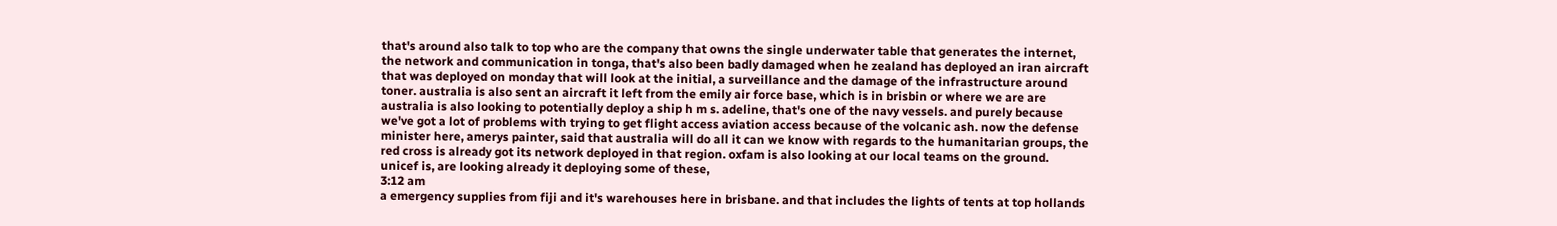that's around also talk to top who are the company that owns the single underwater table that generates the internet, the network and communication in tonga, that's also been badly damaged when he zealand has deployed an iran aircraft that was deployed on monday that will look at the initial, a surveillance and the damage of the infrastructure around toner. australia is also sent an aircraft it left from the emily air force base, which is in brisbin or where we are are australia is also looking to potentially deploy a ship h m s. adeline, that's one of the navy vessels. and purely because we've got a lot of problems with trying to get flight access aviation access because of the volcanic ash. now the defense minister here, amerys painter, said that australia will do all it can we know with regards to the humanitarian groups, the red cross is already got its network deployed in that region. oxfam is also looking at our local teams on the ground. unicef is, are looking already it deploying some of these,
3:12 am
a emergency supplies from fiji and it's warehouses here in brisbane. and that includes the lights of tents at top hollands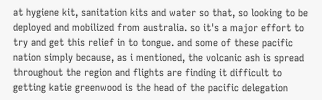at hygiene kit, sanitation kits and water so that, so looking to be deployed and mobilized from australia. so it's a major effort to try and get this relief in to tongue. and some of these pacific nation simply because, as i mentioned, the volcanic ash is spread throughout the region and flights are finding it difficult to getting katie greenwood is the head of the pacific delegation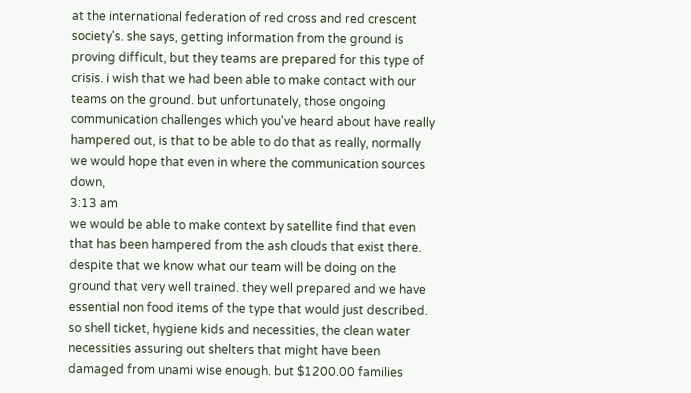at the international federation of red cross and red crescent society's. she says, getting information from the ground is proving difficult, but they teams are prepared for this type of crisis. i wish that we had been able to make contact with our teams on the ground. but unfortunately, those ongoing communication challenges which you've heard about have really hampered out, is that to be able to do that as really, normally we would hope that even in where the communication sources down,
3:13 am
we would be able to make context by satellite find that even that has been hampered from the ash clouds that exist there. despite that we know what our team will be doing on the ground that very well trained. they well prepared and we have essential non food items of the type that would just described. so shell ticket, hygiene kids and necessities, the clean water necessities assuring out shelters that might have been damaged from unami wise enough. but $1200.00 families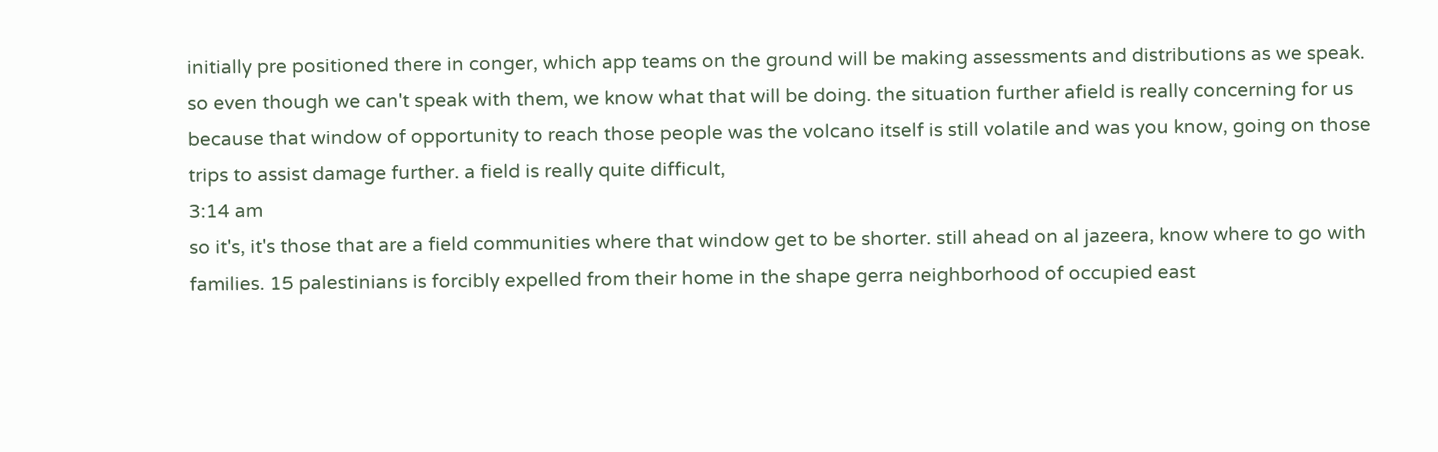initially pre positioned there in conger, which app teams on the ground will be making assessments and distributions as we speak. so even though we can't speak with them, we know what that will be doing. the situation further afield is really concerning for us because that window of opportunity to reach those people was the volcano itself is still volatile and was you know, going on those trips to assist damage further. a field is really quite difficult,
3:14 am
so it's, it's those that are a field communities where that window get to be shorter. still ahead on al jazeera, know where to go with families. 15 palestinians is forcibly expelled from their home in the shape gerra neighborhood of occupied east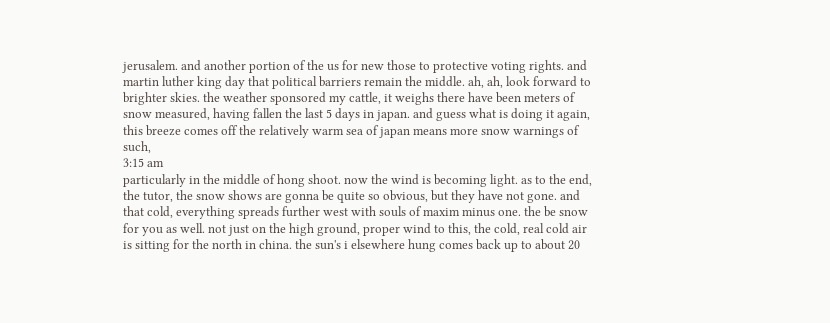jerusalem. and another portion of the us for new those to protective voting rights. and martin luther king day that political barriers remain the middle. ah, ah, look forward to brighter skies. the weather sponsored my cattle, it weighs there have been meters of snow measured, having fallen the last 5 days in japan. and guess what is doing it again, this breeze comes off the relatively warm sea of japan means more snow warnings of such,
3:15 am
particularly in the middle of hong shoot. now the wind is becoming light. as to the end, the tutor, the snow shows are gonna be quite so obvious, but they have not gone. and that cold, everything spreads further west with souls of maxim minus one. the be snow for you as well. not just on the high ground, proper wind to this, the cold, real cold air is sitting for the north in china. the sun's i elsewhere hung comes back up to about 20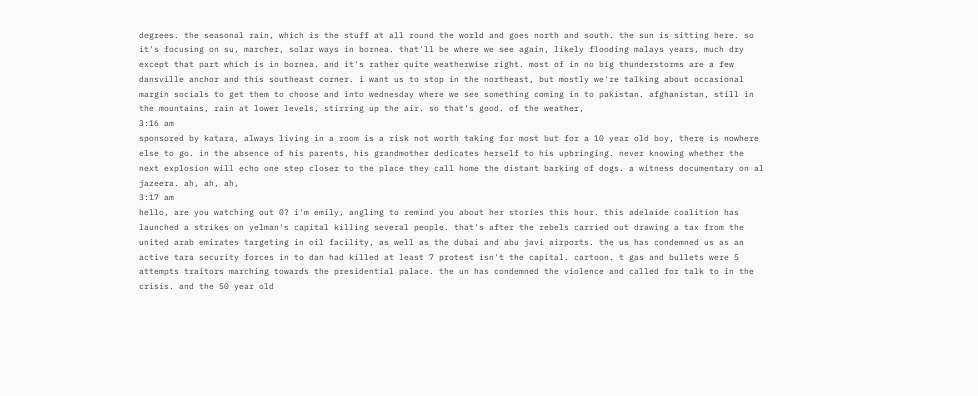degrees. the seasonal rain, which is the stuff at all round the world and goes north and south. the sun is sitting here. so it's focusing on su, marcher, solar ways in bornea. that'll be where we see again, likely flooding malays years, much dry except that part which is in bornea. and it's rather quite weatherwise right. most of in no big thunderstorms are a few dansville anchor and this southeast corner. i want us to stop in the northeast, but mostly we're talking about occasional margin socials to get them to choose and into wednesday where we see something coming in to pakistan. afghanistan, still in the mountains, rain at lower levels, stirring up the air. so that's good. of the weather,
3:16 am
sponsored by katara, always living in a room is a risk not worth taking for most but for a 10 year old boy, there is nowhere else to go. in the absence of his parents, his grandmother dedicates herself to his upbringing. never knowing whether the next explosion will echo one step closer to the place they call home the distant barking of dogs. a witness documentary on al jazeera. ah, ah, ah,
3:17 am
hello, are you watching out 0? i'm emily, angling to remind you about her stories this hour. this adelaide coalition has launched a strikes on yelman's capital killing several people. that's after the rebels carried out drawing a tax from the united arab emirates targeting in oil facility, as well as the dubai and abu javi airports. the us has condemned us as an active tara security forces in to dan had killed at least 7 protest isn't the capital. cartoon. t gas and bullets were 5 attempts traitors marching towards the presidential palace. the un has condemned the violence and called for talk to in the crisis. and the 50 year old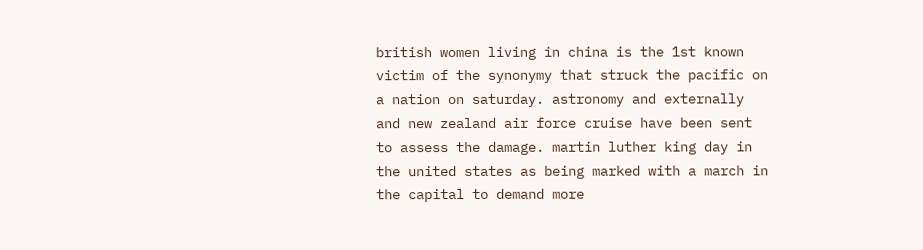british women living in china is the 1st known victim of the synonymy that struck the pacific on a nation on saturday. astronomy and externally and new zealand air force cruise have been sent to assess the damage. martin luther king day in the united states as being marked with a march in the capital to demand more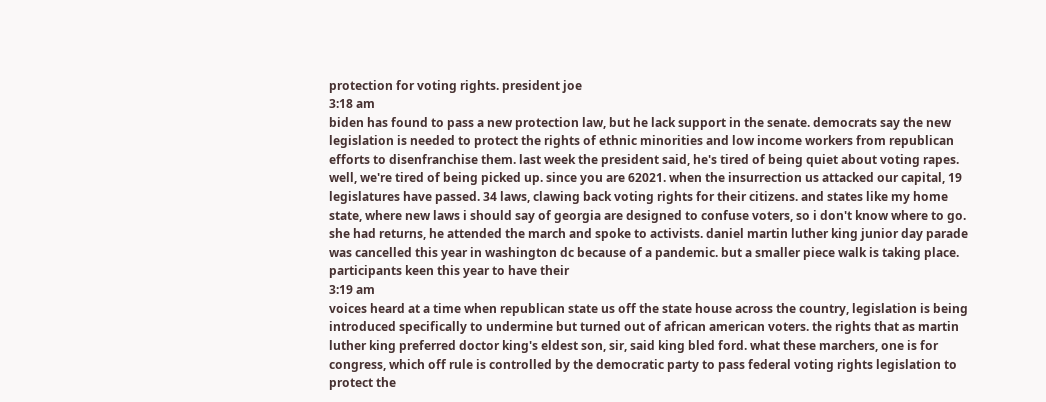protection for voting rights. president joe
3:18 am
biden has found to pass a new protection law, but he lack support in the senate. democrats say the new legislation is needed to protect the rights of ethnic minorities and low income workers from republican efforts to disenfranchise them. last week the president said, he's tired of being quiet about voting rapes. well, we're tired of being picked up. since you are 62021. when the insurrection us attacked our capital, 19 legislatures have passed. 34 laws, clawing back voting rights for their citizens. and states like my home state, where new laws i should say of georgia are designed to confuse voters, so i don't know where to go. she had returns, he attended the march and spoke to activists. daniel martin luther king junior day parade was cancelled this year in washington dc because of a pandemic. but a smaller piece walk is taking place. participants keen this year to have their
3:19 am
voices heard at a time when republican state us off the state house across the country, legislation is being introduced specifically to undermine but turned out of african american voters. the rights that as martin luther king preferred doctor king's eldest son, sir, said king bled ford. what these marchers, one is for congress, which off rule is controlled by the democratic party to pass federal voting rights legislation to protect the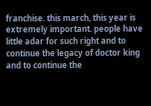franchise. this march, this year is extremely important. people have little adar for such right and to continue the legacy of doctor king and to continue the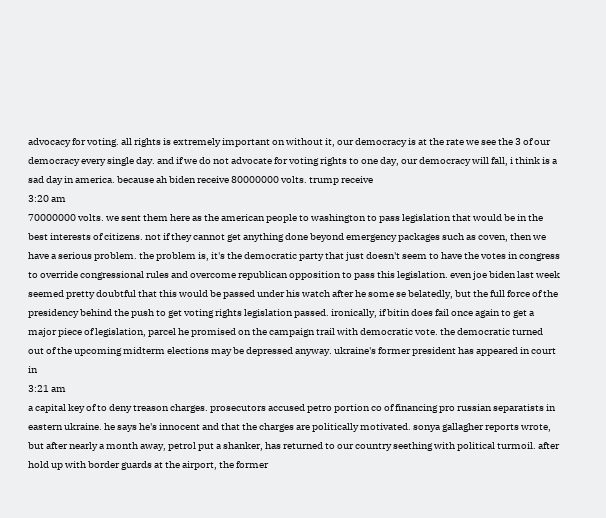advocacy for voting. all rights is extremely important on without it, our democracy is at the rate we see the 3 of our democracy every single day. and if we do not advocate for voting rights to one day, our democracy will fall, i think is a sad day in america. because ah biden receive 80000000 volts. trump receive
3:20 am
70000000 volts. we sent them here as the american people to washington to pass legislation that would be in the best interests of citizens. not if they cannot get anything done beyond emergency packages such as coven, then we have a serious problem. the problem is, it's the democratic party that just doesn't seem to have the votes in congress to override congressional rules and overcome republican opposition to pass this legislation. even joe biden last week seemed pretty doubtful that this would be passed under his watch after he some se belatedly, but the full force of the presidency behind the push to get voting rights legislation passed. ironically, if bitin does fail once again to get a major piece of legislation, parcel he promised on the campaign trail with democratic vote. the democratic turned out of the upcoming midterm elections may be depressed anyway. ukraine's former president has appeared in court in
3:21 am
a capital key of to deny treason charges. prosecutors accused petro portion co of financing pro russian separatists in eastern ukraine. he says he's innocent and that the charges are politically motivated. sonya gallagher reports wrote, but after nearly a month away, petrol put a shanker, has returned to our country seething with political turmoil. after hold up with border guards at the airport, the former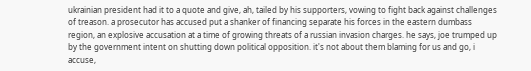ukrainian president had it to a quote and give, ah, tailed by his supporters, vowing to fight back against challenges of treason. a prosecutor has accused put a shanker of financing separate his forces in the eastern dumbass region, an explosive accusation at a time of growing threats of a russian invasion charges. he says, joe trumped up by the government intent on shutting down political opposition. it's not about them blaming for us and go, i accuse,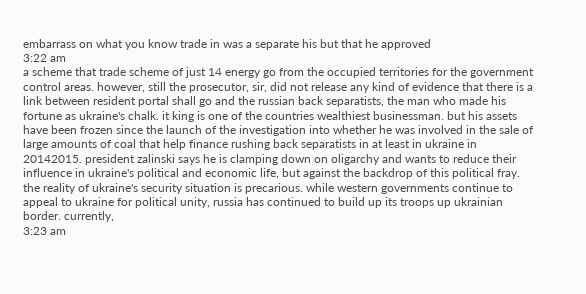embarrass on what you know trade in was a separate his but that he approved
3:22 am
a scheme that trade scheme of just 14 energy go from the occupied territories for the government control areas. however, still the prosecutor, sir, did not release any kind of evidence that there is a link between resident portal shall go and the russian back separatists, the man who made his fortune as ukraine's chalk. it king is one of the countries wealthiest businessman. but his assets have been frozen since the launch of the investigation into whether he was involved in the sale of large amounts of coal that help finance rushing back separatists in at least in ukraine in 20142015. president zalinski says he is clamping down on oligarchy and wants to reduce their influence in ukraine's political and economic life, but against the backdrop of this political fray. the reality of ukraine's security situation is precarious. while western governments continue to appeal to ukraine for political unity, russia has continued to build up its troops up ukrainian border. currently,
3:23 am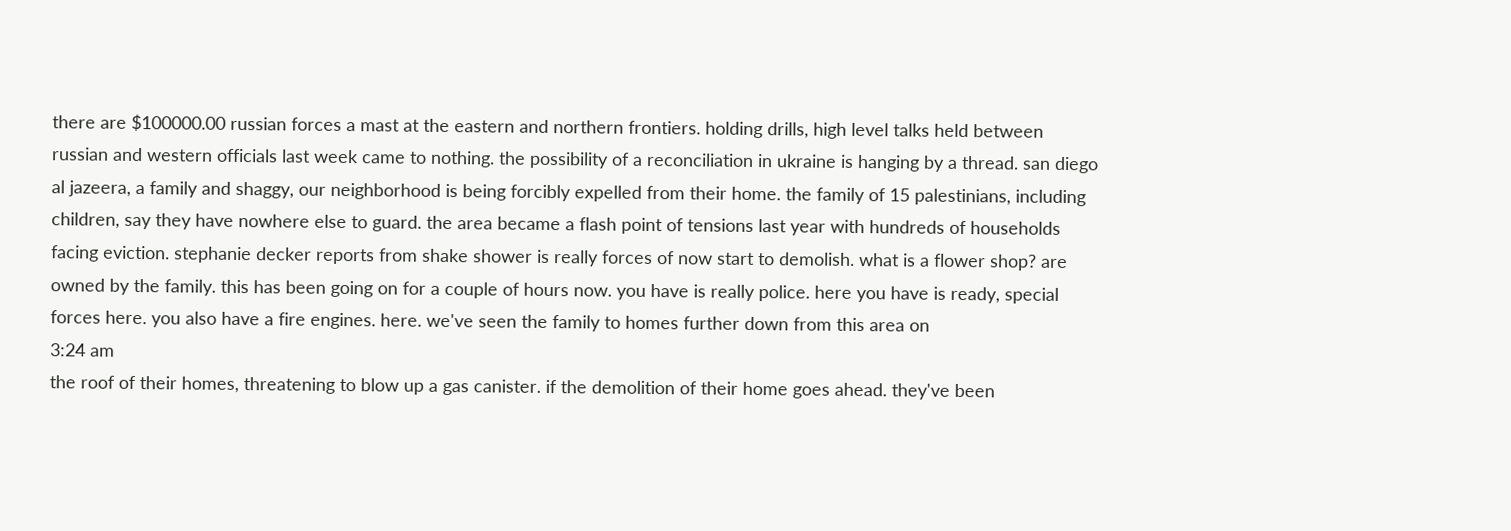there are $100000.00 russian forces a mast at the eastern and northern frontiers. holding drills, high level talks held between russian and western officials last week came to nothing. the possibility of a reconciliation in ukraine is hanging by a thread. san diego al jazeera, a family and shaggy, our neighborhood is being forcibly expelled from their home. the family of 15 palestinians, including children, say they have nowhere else to guard. the area became a flash point of tensions last year with hundreds of households facing eviction. stephanie decker reports from shake shower is really forces of now start to demolish. what is a flower shop? are owned by the family. this has been going on for a couple of hours now. you have is really police. here you have is ready, special forces here. you also have a fire engines. here. we've seen the family to homes further down from this area on
3:24 am
the roof of their homes, threatening to blow up a gas canister. if the demolition of their home goes ahead. they've been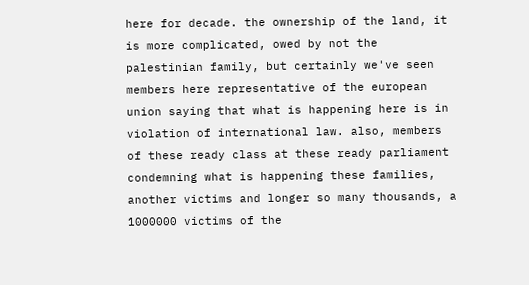here for decade. the ownership of the land, it is more complicated, owed by not the palestinian family, but certainly we've seen members here representative of the european union saying that what is happening here is in violation of international law. also, members of these ready class at these ready parliament condemning what is happening these families, another victims and longer so many thousands, a 1000000 victims of the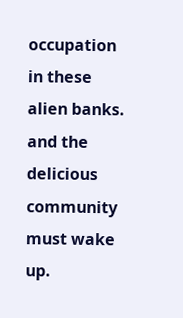occupation in these alien banks. and the delicious community must wake up.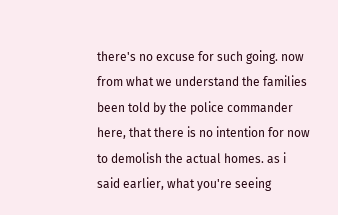there's no excuse for such going. now from what we understand the families been told by the police commander here, that there is no intention for now to demolish the actual homes. as i said earlier, what you're seeing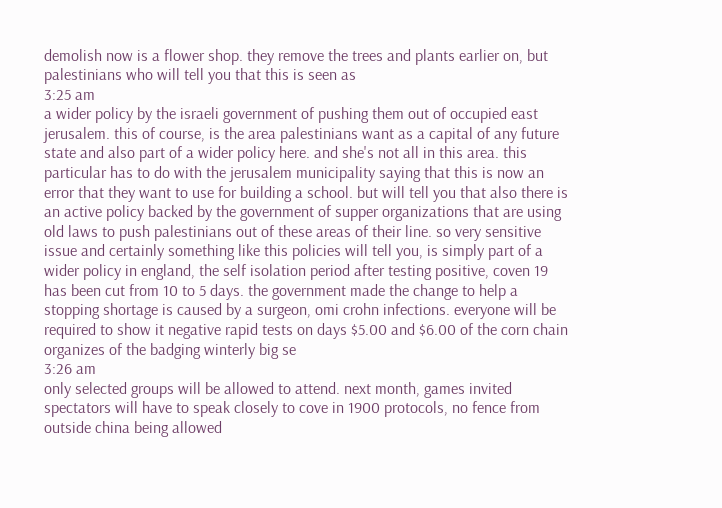demolish now is a flower shop. they remove the trees and plants earlier on, but palestinians who will tell you that this is seen as
3:25 am
a wider policy by the israeli government of pushing them out of occupied east jerusalem. this of course, is the area palestinians want as a capital of any future state and also part of a wider policy here. and she's not all in this area. this particular has to do with the jerusalem municipality saying that this is now an error that they want to use for building a school. but will tell you that also there is an active policy backed by the government of supper organizations that are using old laws to push palestinians out of these areas of their line. so very sensitive issue and certainly something like this policies will tell you, is simply part of a wider policy in england, the self isolation period after testing positive, coven 19 has been cut from 10 to 5 days. the government made the change to help a stopping shortage is caused by a surgeon, omi crohn infections. everyone will be required to show it negative rapid tests on days $5.00 and $6.00 of the corn chain organizes of the badging winterly big se
3:26 am
only selected groups will be allowed to attend. next month, games invited spectators will have to speak closely to cove in 1900 protocols, no fence from outside china being allowed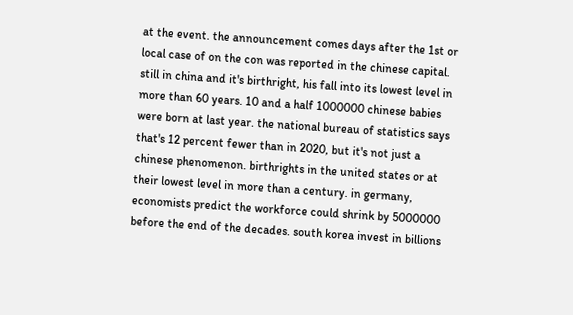at the event. the announcement comes days after the 1st or local case of on the con was reported in the chinese capital. still in china and it's birthright, his fall into its lowest level in more than 60 years. 10 and a half 1000000 chinese babies were born at last year. the national bureau of statistics says that's 12 percent fewer than in 2020, but it's not just a chinese phenomenon. birthrights in the united states or at their lowest level in more than a century. in germany, economists predict the workforce could shrink by 5000000 before the end of the decades. south korea invest in billions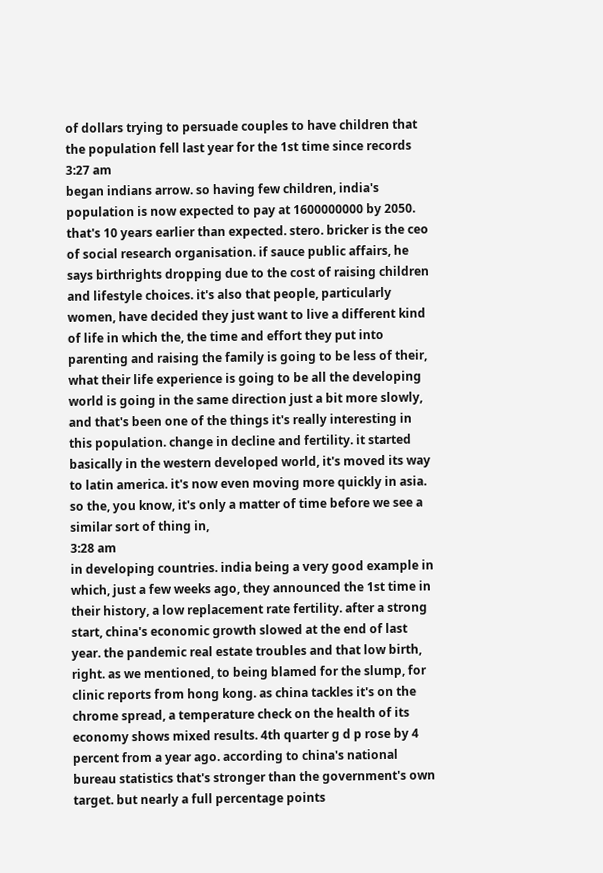of dollars trying to persuade couples to have children that the population fell last year for the 1st time since records
3:27 am
began indians arrow. so having few children, india's population is now expected to pay at 1600000000 by 2050. that's 10 years earlier than expected. stero. bricker is the ceo of social research organisation. if sauce public affairs, he says birthrights dropping due to the cost of raising children and lifestyle choices. it's also that people, particularly women, have decided they just want to live a different kind of life in which the, the time and effort they put into parenting and raising the family is going to be less of their, what their life experience is going to be all the developing world is going in the same direction just a bit more slowly, and that's been one of the things it's really interesting in this population. change in decline and fertility. it started basically in the western developed world, it's moved its way to latin america. it's now even moving more quickly in asia. so the, you know, it's only a matter of time before we see a similar sort of thing in,
3:28 am
in developing countries. india being a very good example in which, just a few weeks ago, they announced the 1st time in their history, a low replacement rate fertility. after a strong start, china's economic growth slowed at the end of last year. the pandemic real estate troubles and that low birth, right. as we mentioned, to being blamed for the slump, for clinic reports from hong kong. as china tackles it's on the chrome spread, a temperature check on the health of its economy shows mixed results. 4th quarter g d p rose by 4 percent from a year ago. according to china's national bureau statistics that's stronger than the government's own target. but nearly a full percentage points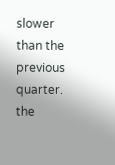slower than the previous quarter. the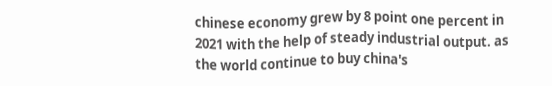chinese economy grew by 8 point one percent in 2021 with the help of steady industrial output. as the world continue to buy china's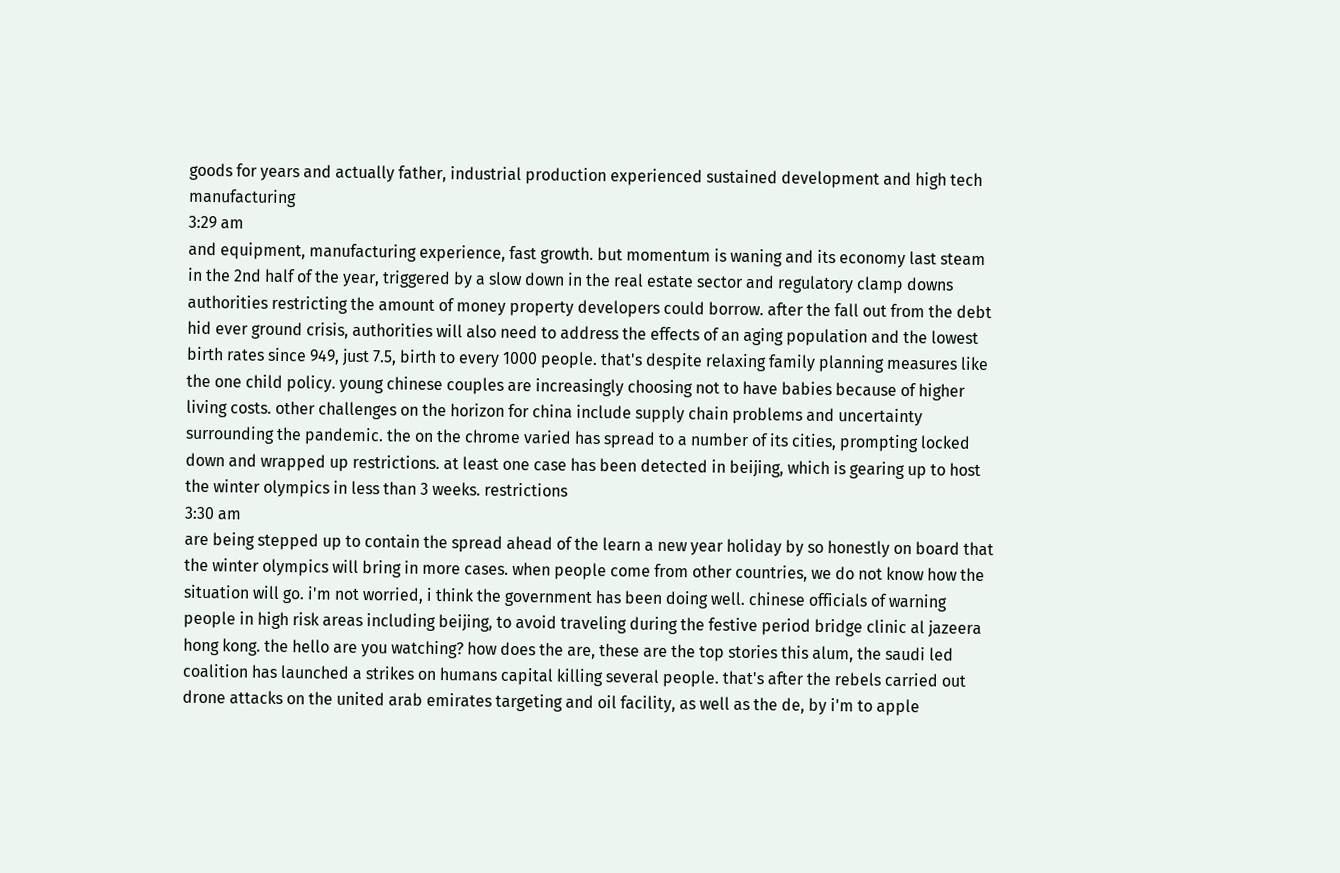goods for years and actually father, industrial production experienced sustained development and high tech manufacturing
3:29 am
and equipment, manufacturing experience, fast growth. but momentum is waning and its economy last steam in the 2nd half of the year, triggered by a slow down in the real estate sector and regulatory clamp downs authorities restricting the amount of money property developers could borrow. after the fall out from the debt hid ever ground crisis, authorities will also need to address the effects of an aging population and the lowest birth rates since 949, just 7.5, birth to every 1000 people. that's despite relaxing family planning measures like the one child policy. young chinese couples are increasingly choosing not to have babies because of higher living costs. other challenges on the horizon for china include supply chain problems and uncertainty surrounding the pandemic. the on the chrome varied has spread to a number of its cities, prompting locked down and wrapped up restrictions. at least one case has been detected in beijing, which is gearing up to host the winter olympics in less than 3 weeks. restrictions
3:30 am
are being stepped up to contain the spread ahead of the learn a new year holiday by so honestly on board that the winter olympics will bring in more cases. when people come from other countries, we do not know how the situation will go. i'm not worried, i think the government has been doing well. chinese officials of warning people in high risk areas including beijing, to avoid traveling during the festive period bridge clinic al jazeera hong kong. the hello are you watching? how does the are, these are the top stories this alum, the saudi led coalition has launched a strikes on humans capital killing several people. that's after the rebels carried out drone attacks on the united arab emirates targeting and oil facility, as well as the de, by i'm to apple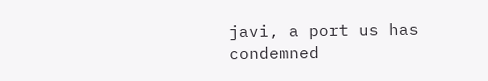javi, a port us has condemned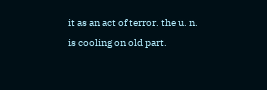it as an act of terror. the u. n. is cooling on old part.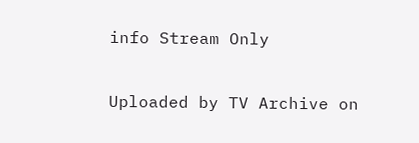info Stream Only

Uploaded by TV Archive on